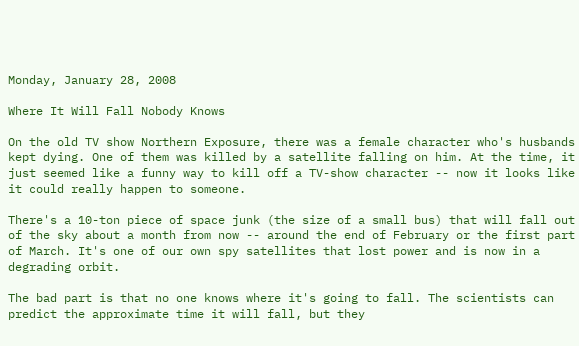Monday, January 28, 2008

Where It Will Fall Nobody Knows

On the old TV show Northern Exposure, there was a female character who's husbands kept dying. One of them was killed by a satellite falling on him. At the time, it just seemed like a funny way to kill off a TV-show character -- now it looks like it could really happen to someone.

There's a 10-ton piece of space junk (the size of a small bus) that will fall out of the sky about a month from now -- around the end of February or the first part of March. It's one of our own spy satellites that lost power and is now in a degrading orbit.

The bad part is that no one knows where it's going to fall. The scientists can predict the approximate time it will fall, but they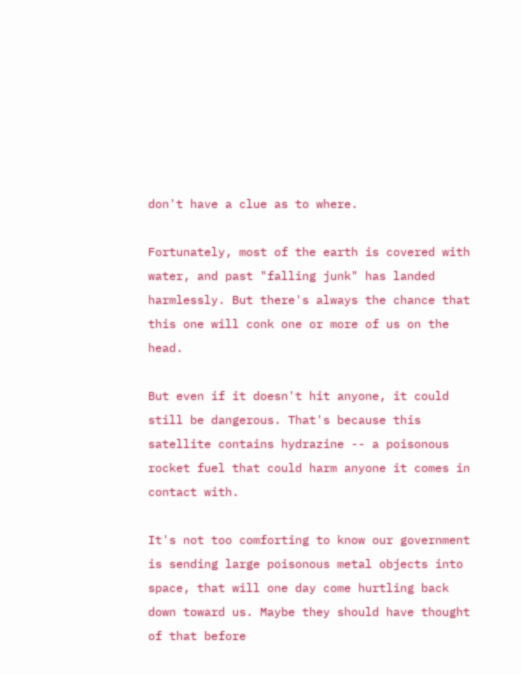don't have a clue as to where.

Fortunately, most of the earth is covered with water, and past "falling junk" has landed harmlessly. But there's always the chance that this one will conk one or more of us on the head.

But even if it doesn't hit anyone, it could still be dangerous. That's because this satellite contains hydrazine -- a poisonous rocket fuel that could harm anyone it comes in contact with.

It's not too comforting to know our government is sending large poisonous metal objects into space, that will one day come hurtling back down toward us. Maybe they should have thought of that before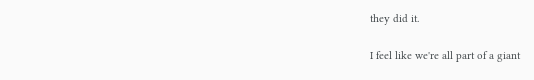they did it.

I feel like we're all part of a giant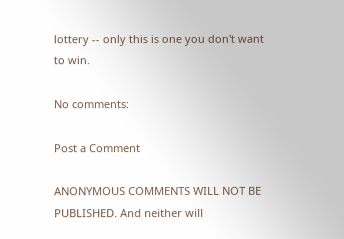lottery -- only this is one you don't want to win.

No comments:

Post a Comment

ANONYMOUS COMMENTS WILL NOT BE PUBLISHED. And neither will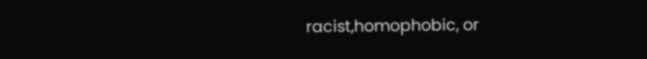racist,homophobic, or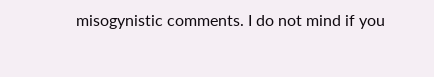misogynistic comments. I do not mind if you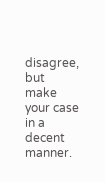disagree, but make your case in a decent manner.